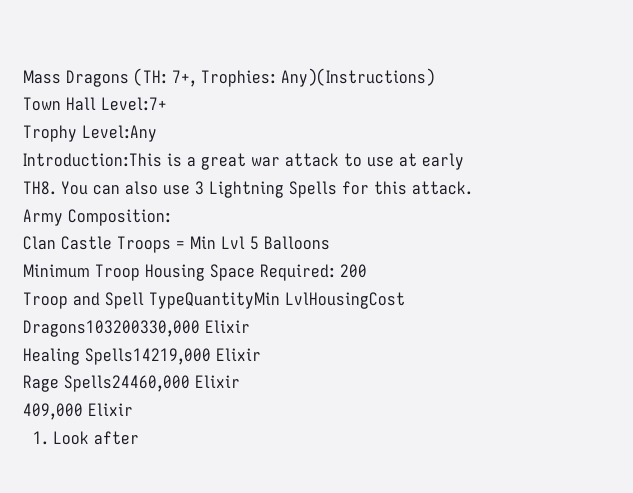Mass Dragons (TH: 7+, Trophies: Any)(Instructions)
Town Hall Level:7+
Trophy Level:Any
Introduction:This is a great war attack to use at early TH8. You can also use 3 Lightning Spells for this attack.
Army Composition:
Clan Castle Troops = Min Lvl 5 Balloons
Minimum Troop Housing Space Required: 200
Troop and Spell TypeQuantityMin LvlHousingCost
Dragons103200330,000 Elixir
Healing Spells14219,000 Elixir
Rage Spells24460,000 Elixir
409,000 Elixir
  1. Look after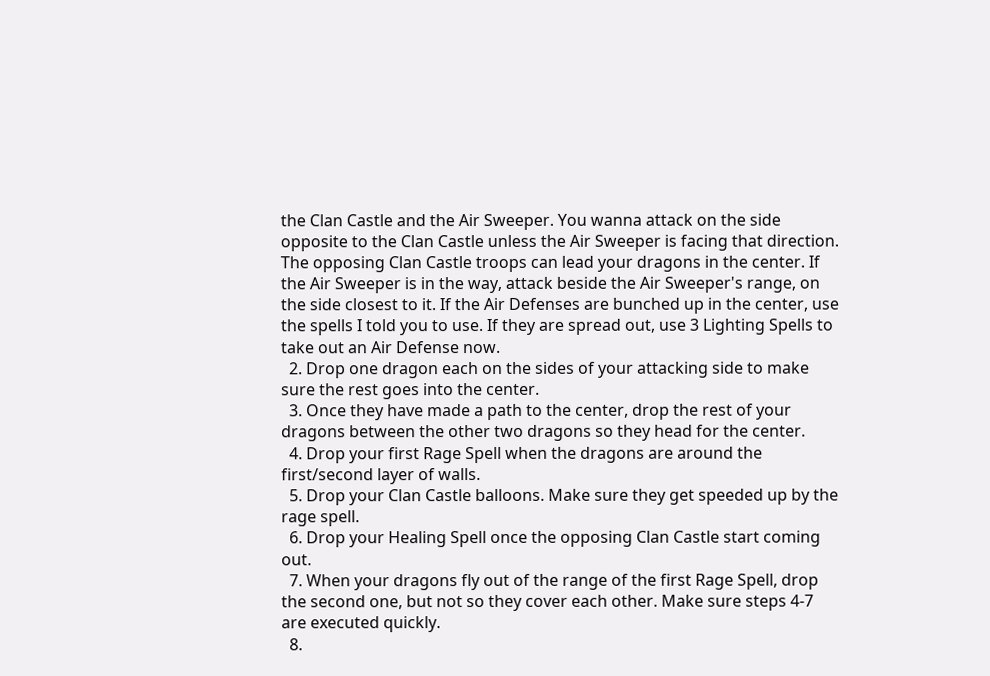the Clan Castle and the Air Sweeper. You wanna attack on the side opposite to the Clan Castle unless the Air Sweeper is facing that direction. The opposing Clan Castle troops can lead your dragons in the center. If the Air Sweeper is in the way, attack beside the Air Sweeper's range, on the side closest to it. If the Air Defenses are bunched up in the center, use the spells I told you to use. If they are spread out, use 3 Lighting Spells to take out an Air Defense now.
  2. Drop one dragon each on the sides of your attacking side to make sure the rest goes into the center.
  3. Once they have made a path to the center, drop the rest of your dragons between the other two dragons so they head for the center.
  4. Drop your first Rage Spell when the dragons are around the first/second layer of walls.
  5. Drop your Clan Castle balloons. Make sure they get speeded up by the rage spell.
  6. Drop your Healing Spell once the opposing Clan Castle start coming out.
  7. When your dragons fly out of the range of the first Rage Spell, drop the second one, but not so they cover each other. Make sure steps 4-7 are executed quickly.
  8.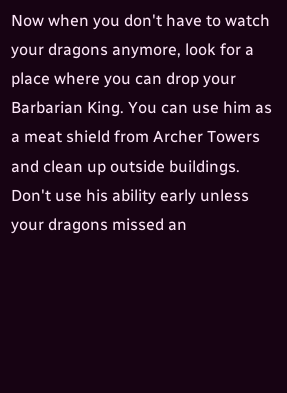Now when you don't have to watch your dragons anymore, look for a place where you can drop your Barbarian King. You can use him as a meat shield from Archer Towers and clean up outside buildings. Don't use his ability early unless your dragons missed an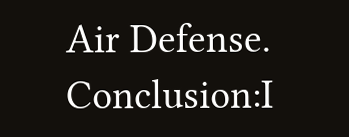Air Defense.
Conclusion:I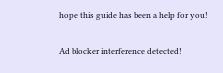hope this guide has been a help for you!

Ad blocker interference detected!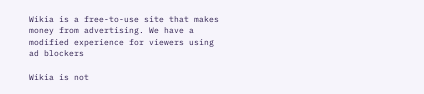Wikia is a free-to-use site that makes money from advertising. We have a modified experience for viewers using ad blockers

Wikia is not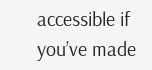accessible if you’ve made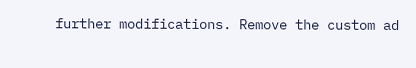further modifications. Remove the custom ad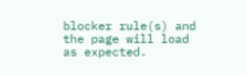blocker rule(s) and the page will load as expected.